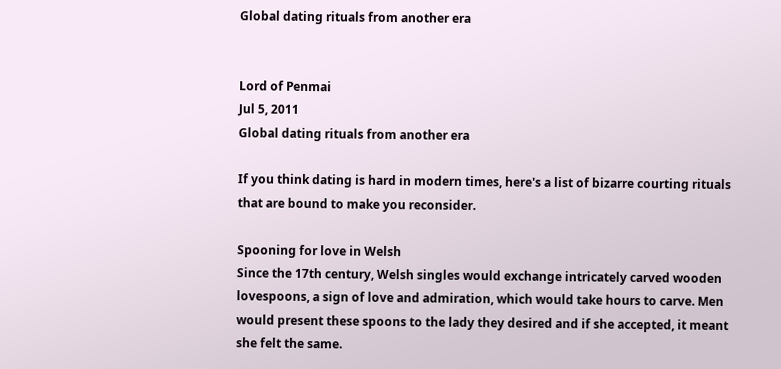Global dating rituals from another era


Lord of Penmai
Jul 5, 2011
Global dating rituals from another era

If you think dating is hard in modern times, here's a list of bizarre courting rituals that are bound to make you reconsider.

Spooning for love in Welsh
Since the 17th century, Welsh singles would exchange intricately carved wooden lovespoons, a sign of love and admiration, which would take hours to carve. Men would present these spoons to the lady they desired and if she accepted, it meant she felt the same.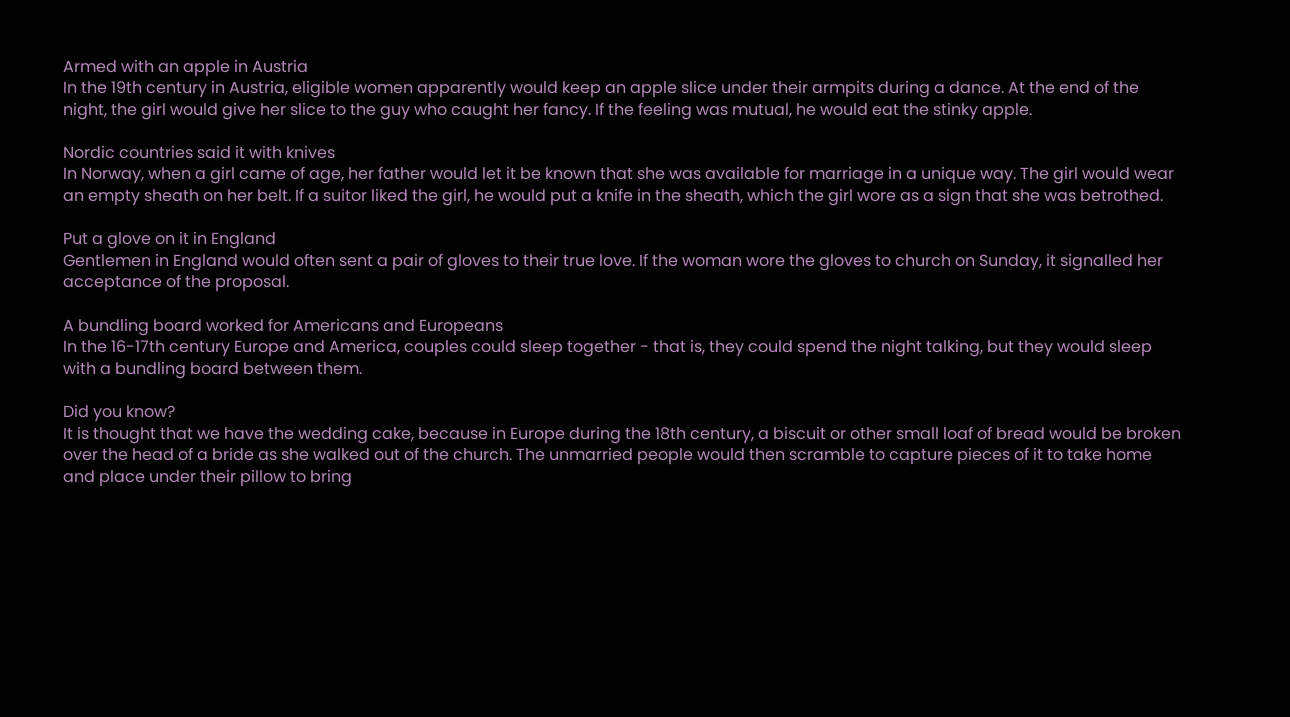Armed with an apple in Austria
In the 19th century in Austria, eligible women apparently would keep an apple slice under their armpits during a dance. At the end of the night, the girl would give her slice to the guy who caught her fancy. If the feeling was mutual, he would eat the stinky apple.

Nordic countries said it with knives
In Norway, when a girl came of age, her father would let it be known that she was available for marriage in a unique way. The girl would wear an empty sheath on her belt. If a suitor liked the girl, he would put a knife in the sheath, which the girl wore as a sign that she was betrothed.

Put a glove on it in England
Gentlemen in England would often sent a pair of gloves to their true love. If the woman wore the gloves to church on Sunday, it signalled her acceptance of the proposal.

A bundling board worked for Americans and Europeans
In the 16-17th century Europe and America, couples could sleep together - that is, they could spend the night talking, but they would sleep with a bundling board between them.

Did you know?
It is thought that we have the wedding cake, because in Europe during the 18th century, a biscuit or other small loaf of bread would be broken over the head of a bride as she walked out of the church. The unmarried people would then scramble to capture pieces of it to take home and place under their pillow to bring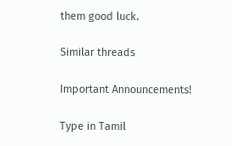them good luck.

Similar threads

Important Announcements!

Type in Tamil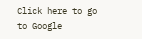Click here to go to Google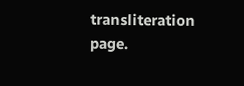transliteration page.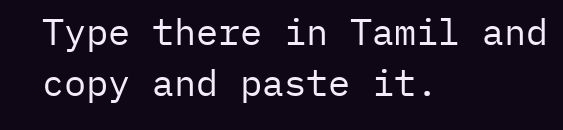Type there in Tamil and copy and paste it.